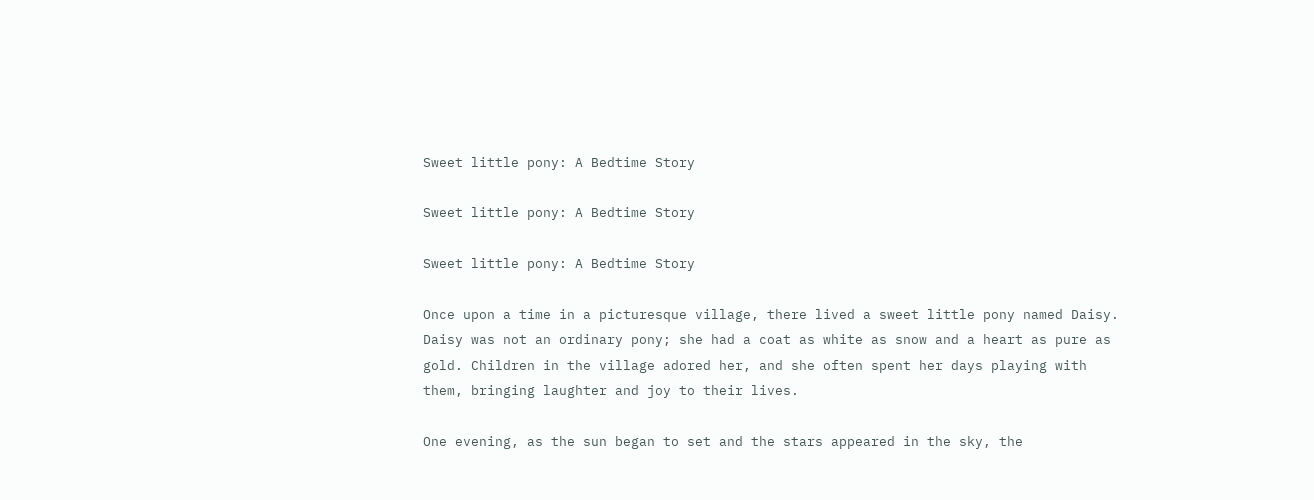Sweet little pony: A Bedtime Story

Sweet little pony: A Bedtime Story

Sweet little pony: A Bedtime Story

Once upon a time in a picturesque village, there lived a sweet little pony named Daisy. Daisy was not an ordinary pony; she had a coat as white as snow and a heart as pure as gold. Children in the village adored her, and she often spent her days playing with them, bringing laughter and joy to their lives.

One evening, as the sun began to set and the stars appeared in the sky, the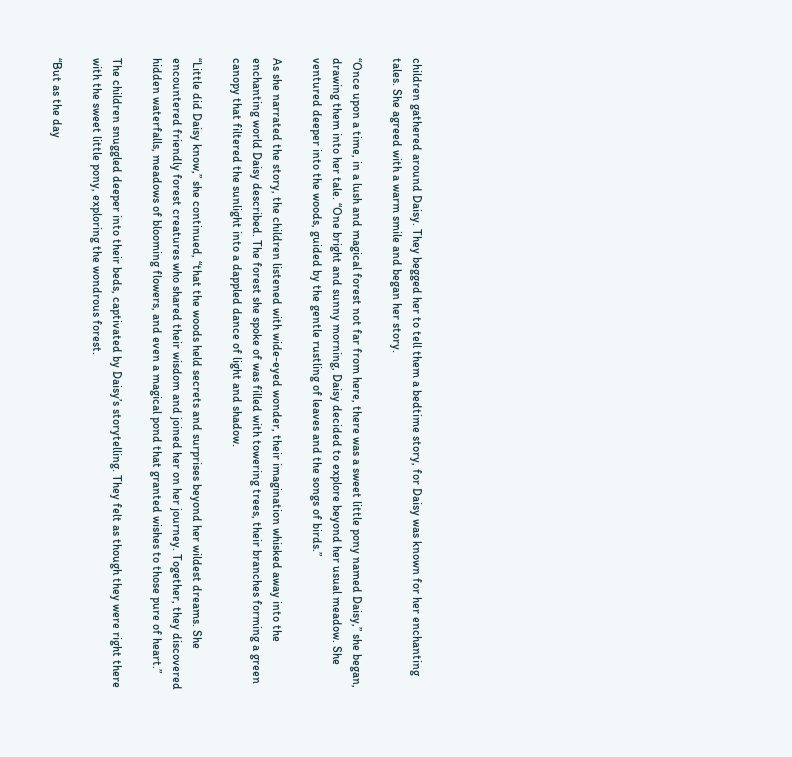children gathered around Daisy. They begged her to tell them a bedtime story, for Daisy was known for her enchanting tales. She agreed with a warm smile and began her story.

“Once upon a time, in a lush and magical forest not far from here, there was a sweet little pony named Daisy,” she began, drawing them into her tale. “One bright and sunny morning, Daisy decided to explore beyond her usual meadow. She ventured deeper into the woods, guided by the gentle rustling of leaves and the songs of birds.”

As she narrated the story, the children listened with wide-eyed wonder, their imagination whisked away into the enchanting world Daisy described. The forest she spoke of was filled with towering trees, their branches forming a green canopy that filtered the sunlight into a dappled dance of light and shadow.

“Little did Daisy know,” she continued, “that the woods held secrets and surprises beyond her wildest dreams. She encountered friendly forest creatures who shared their wisdom and joined her on her journey. Together, they discovered hidden waterfalls, meadows of blooming flowers, and even a magical pond that granted wishes to those pure of heart.”

The children snuggled deeper into their beds, captivated by Daisy’s storytelling. They felt as though they were right there with the sweet little pony, exploring the wondrous forest.

“But as the day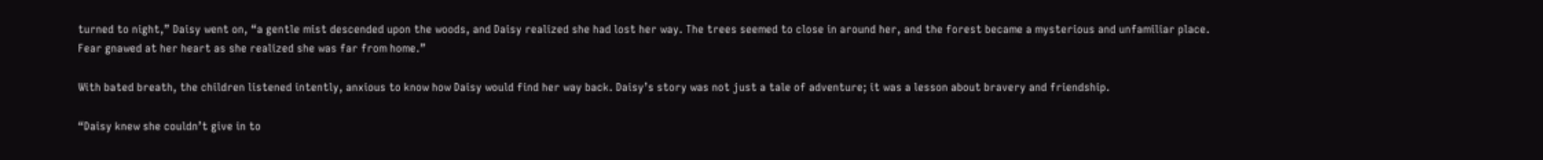turned to night,” Daisy went on, “a gentle mist descended upon the woods, and Daisy realized she had lost her way. The trees seemed to close in around her, and the forest became a mysterious and unfamiliar place. Fear gnawed at her heart as she realized she was far from home.”

With bated breath, the children listened intently, anxious to know how Daisy would find her way back. Daisy’s story was not just a tale of adventure; it was a lesson about bravery and friendship.

“Daisy knew she couldn’t give in to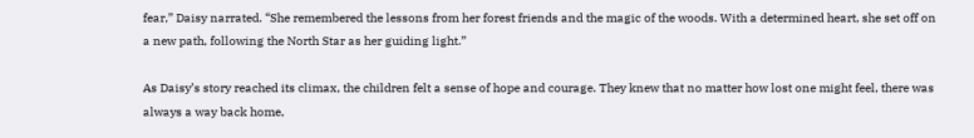fear,” Daisy narrated. “She remembered the lessons from her forest friends and the magic of the woods. With a determined heart, she set off on a new path, following the North Star as her guiding light.”

As Daisy’s story reached its climax, the children felt a sense of hope and courage. They knew that no matter how lost one might feel, there was always a way back home,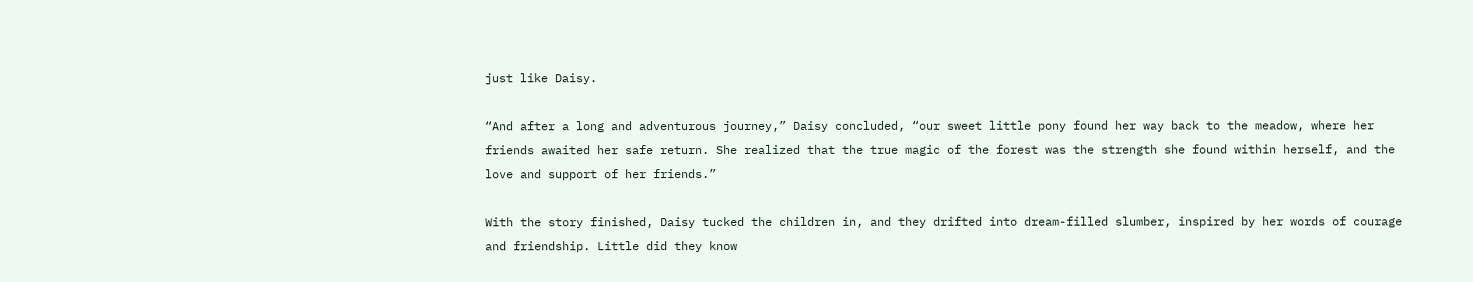just like Daisy.

“And after a long and adventurous journey,” Daisy concluded, “our sweet little pony found her way back to the meadow, where her friends awaited her safe return. She realized that the true magic of the forest was the strength she found within herself, and the love and support of her friends.”

With the story finished, Daisy tucked the children in, and they drifted into dream-filled slumber, inspired by her words of courage and friendship. Little did they know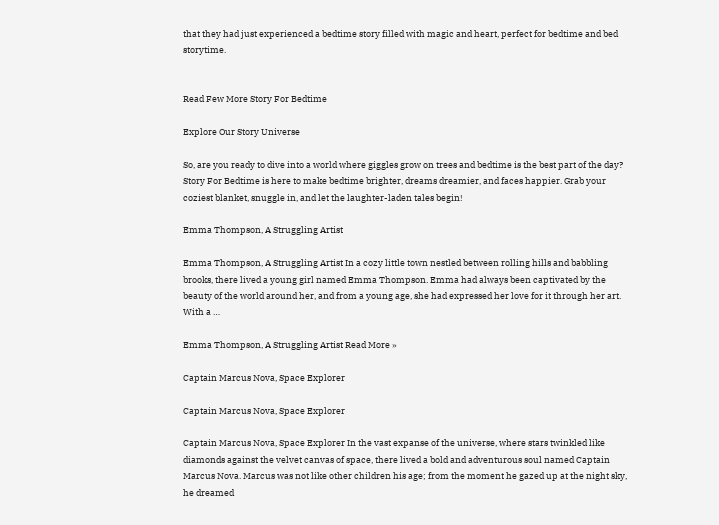that they had just experienced a bedtime story filled with magic and heart, perfect for bedtime and bed storytime.


Read Few More Story For Bedtime

Explore Our Story Universe

So, are you ready to dive into a world where giggles grow on trees and bedtime is the best part of the day? Story For Bedtime is here to make bedtime brighter, dreams dreamier, and faces happier. Grab your coziest blanket, snuggle in, and let the laughter-laden tales begin!

Emma Thompson, A Struggling Artist

Emma Thompson, A Struggling Artist In a cozy little town nestled between rolling hills and babbling brooks, there lived a young girl named Emma Thompson. Emma had always been captivated by the beauty of the world around her, and from a young age, she had expressed her love for it through her art. With a …

Emma Thompson, A Struggling Artist Read More »

Captain Marcus Nova, Space Explorer

Captain Marcus Nova, Space Explorer

Captain Marcus Nova, Space Explorer In the vast expanse of the universe, where stars twinkled like diamonds against the velvet canvas of space, there lived a bold and adventurous soul named Captain Marcus Nova. Marcus was not like other children his age; from the moment he gazed up at the night sky, he dreamed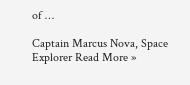of …

Captain Marcus Nova, Space Explorer Read More »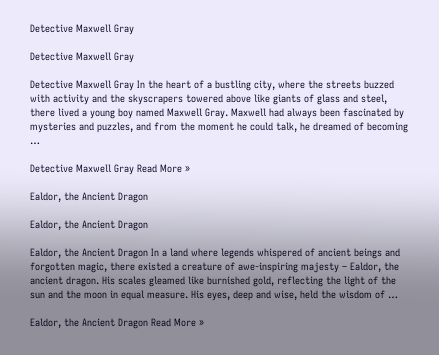Detective Maxwell Gray

Detective Maxwell Gray

Detective Maxwell Gray In the heart of a bustling city, where the streets buzzed with activity and the skyscrapers towered above like giants of glass and steel, there lived a young boy named Maxwell Gray. Maxwell had always been fascinated by mysteries and puzzles, and from the moment he could talk, he dreamed of becoming …

Detective Maxwell Gray Read More »

Ealdor, the Ancient Dragon

Ealdor, the Ancient Dragon

Ealdor, the Ancient Dragon In a land where legends whispered of ancient beings and forgotten magic, there existed a creature of awe-inspiring majesty – Ealdor, the ancient dragon. His scales gleamed like burnished gold, reflecting the light of the sun and the moon in equal measure. His eyes, deep and wise, held the wisdom of …

Ealdor, the Ancient Dragon Read More »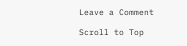Leave a Comment

Scroll to Top